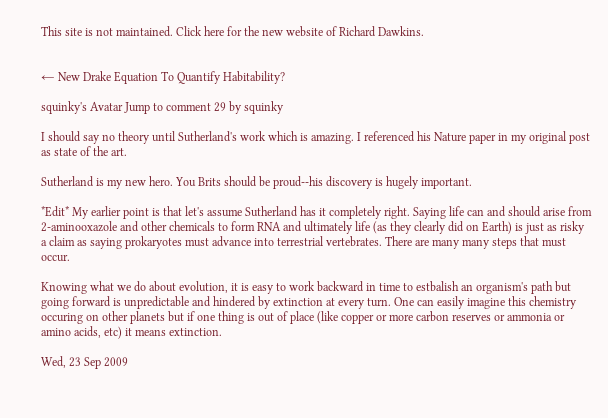This site is not maintained. Click here for the new website of Richard Dawkins.


← New Drake Equation To Quantify Habitability?

squinky's Avatar Jump to comment 29 by squinky

I should say no theory until Sutherland's work which is amazing. I referenced his Nature paper in my original post as state of the art.

Sutherland is my new hero. You Brits should be proud--his discovery is hugely important.

*Edit* My earlier point is that let's assume Sutherland has it completely right. Saying life can and should arise from 2-aminooxazole and other chemicals to form RNA and ultimately life (as they clearly did on Earth) is just as risky a claim as saying prokaryotes must advance into terrestrial vertebrates. There are many many steps that must occur.

Knowing what we do about evolution, it is easy to work backward in time to estbalish an organism's path but going forward is unpredictable and hindered by extinction at every turn. One can easily imagine this chemistry occuring on other planets but if one thing is out of place (like copper or more carbon reserves or ammonia or amino acids, etc) it means extinction.

Wed, 23 Sep 2009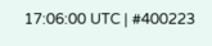17:06:00 UTC | #400223